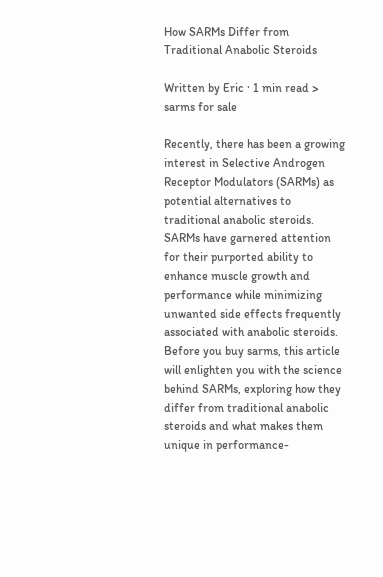How SARMs Differ from Traditional Anabolic Steroids

Written by Eric · 1 min read >
sarms for sale

Recently, there has been a growing interest in Selective Androgen Receptor Modulators (SARMs) as potential alternatives to traditional anabolic steroids. SARMs have garnered attention for their purported ability to enhance muscle growth and performance while minimizing unwanted side effects frequently associated with anabolic steroids. Before you buy sarms, this article will enlighten you with the science behind SARMs, exploring how they differ from traditional anabolic steroids and what makes them unique in performance-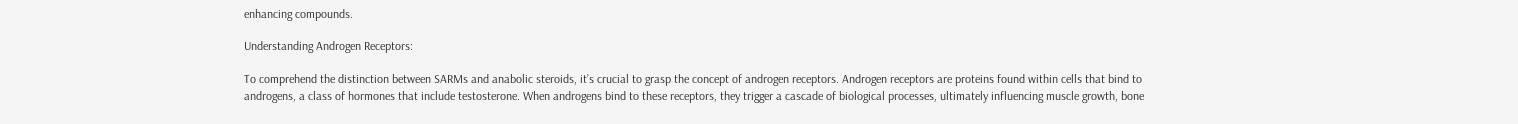enhancing compounds.

Understanding Androgen Receptors:

To comprehend the distinction between SARMs and anabolic steroids, it’s crucial to grasp the concept of androgen receptors. Androgen receptors are proteins found within cells that bind to androgens, a class of hormones that include testosterone. When androgens bind to these receptors, they trigger a cascade of biological processes, ultimately influencing muscle growth, bone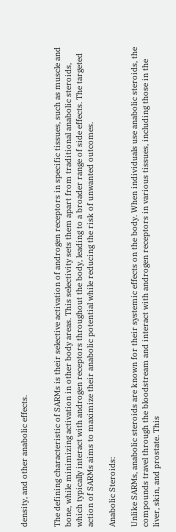density, and other anabolic effects.


The defining characteristic of SARMs is their selective activation of androgen receptors in specific tissues, such as muscle and bone, while minimizing activation in other body areas. This selectivity sets them apart from traditional anabolic steroids, which typically interact with androgen receptors throughout the body, leading to a broader range of side effects. The targeted action of SARMs aims to maximize their anabolic potential while reducing the risk of unwanted outcomes.

Anabolic Steroids:

Unlike SARMs, anabolic steroids are known for their systemic effects on the body. When individuals use anabolic steroids, the compounds travel through the bloodstream and interact with androgen receptors in various tissues, including those in the liver, skin, and prostate. This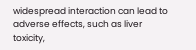widespread interaction can lead to adverse effects, such as liver toxicity,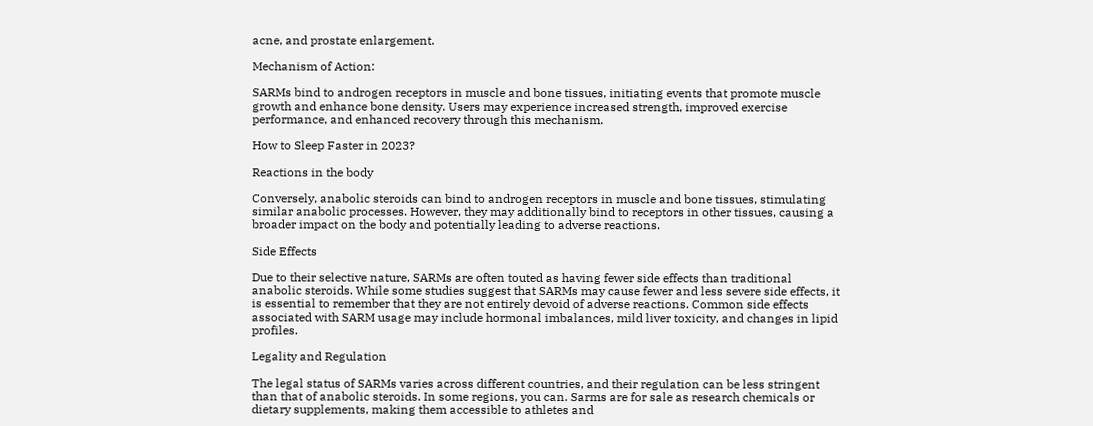acne, and prostate enlargement.

Mechanism of Action:

SARMs bind to androgen receptors in muscle and bone tissues, initiating events that promote muscle growth and enhance bone density. Users may experience increased strength, improved exercise performance, and enhanced recovery through this mechanism.

How to Sleep Faster in 2023?

Reactions in the body

Conversely, anabolic steroids can bind to androgen receptors in muscle and bone tissues, stimulating similar anabolic processes. However, they may additionally bind to receptors in other tissues, causing a broader impact on the body and potentially leading to adverse reactions.

Side Effects

Due to their selective nature, SARMs are often touted as having fewer side effects than traditional anabolic steroids. While some studies suggest that SARMs may cause fewer and less severe side effects, it is essential to remember that they are not entirely devoid of adverse reactions. Common side effects associated with SARM usage may include hormonal imbalances, mild liver toxicity, and changes in lipid profiles.

Legality and Regulation

The legal status of SARMs varies across different countries, and their regulation can be less stringent than that of anabolic steroids. In some regions, you can. Sarms are for sale as research chemicals or dietary supplements, making them accessible to athletes and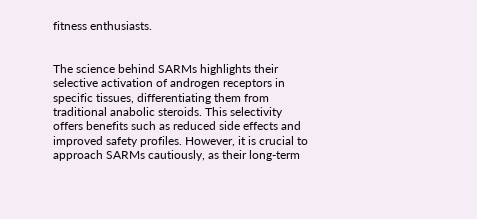fitness enthusiasts.


The science behind SARMs highlights their selective activation of androgen receptors in specific tissues, differentiating them from traditional anabolic steroids. This selectivity offers benefits such as reduced side effects and improved safety profiles. However, it is crucial to approach SARMs cautiously, as their long-term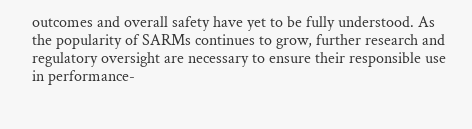outcomes and overall safety have yet to be fully understood. As the popularity of SARMs continues to grow, further research and regulatory oversight are necessary to ensure their responsible use in performance-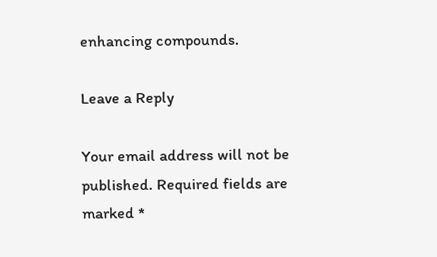enhancing compounds.

Leave a Reply

Your email address will not be published. Required fields are marked *